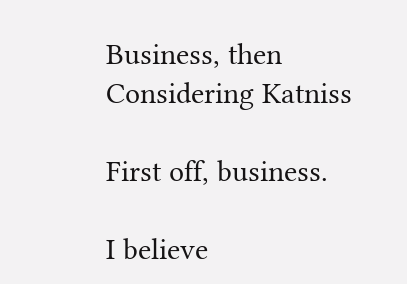Business, then Considering Katniss

First off, business.

I believe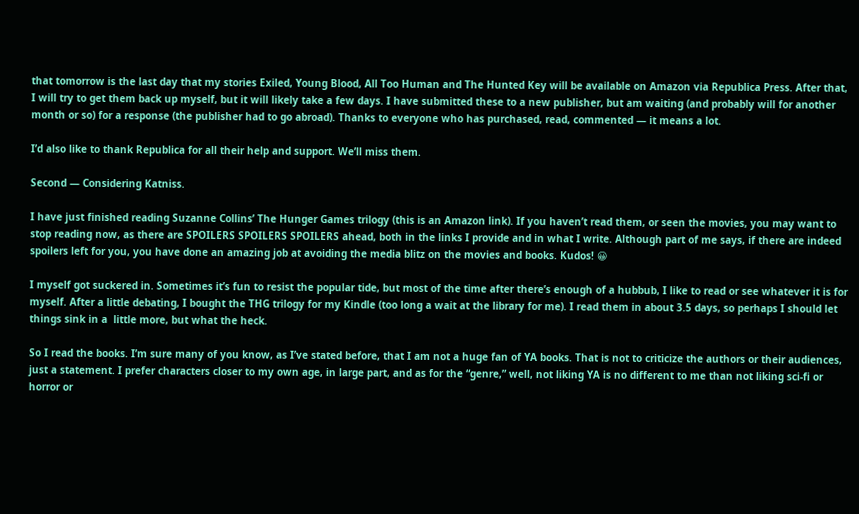that tomorrow is the last day that my stories Exiled, Young Blood, All Too Human and The Hunted Key will be available on Amazon via Republica Press. After that, I will try to get them back up myself, but it will likely take a few days. I have submitted these to a new publisher, but am waiting (and probably will for another month or so) for a response (the publisher had to go abroad). Thanks to everyone who has purchased, read, commented — it means a lot.

I’d also like to thank Republica for all their help and support. We’ll miss them.

Second — Considering Katniss.

I have just finished reading Suzanne Collins’ The Hunger Games trilogy (this is an Amazon link). If you haven’t read them, or seen the movies, you may want to stop reading now, as there are SPOILERS SPOILERS SPOILERS ahead, both in the links I provide and in what I write. Although part of me says, if there are indeed spoilers left for you, you have done an amazing job at avoiding the media blitz on the movies and books. Kudos! 😀

I myself got suckered in. Sometimes it’s fun to resist the popular tide, but most of the time after there’s enough of a hubbub, I like to read or see whatever it is for myself. After a little debating, I bought the THG trilogy for my Kindle (too long a wait at the library for me). I read them in about 3.5 days, so perhaps I should let things sink in a  little more, but what the heck.

So I read the books. I’m sure many of you know, as I’ve stated before, that I am not a huge fan of YA books. That is not to criticize the authors or their audiences, just a statement. I prefer characters closer to my own age, in large part, and as for the “genre,” well, not liking YA is no different to me than not liking sci-fi or horror or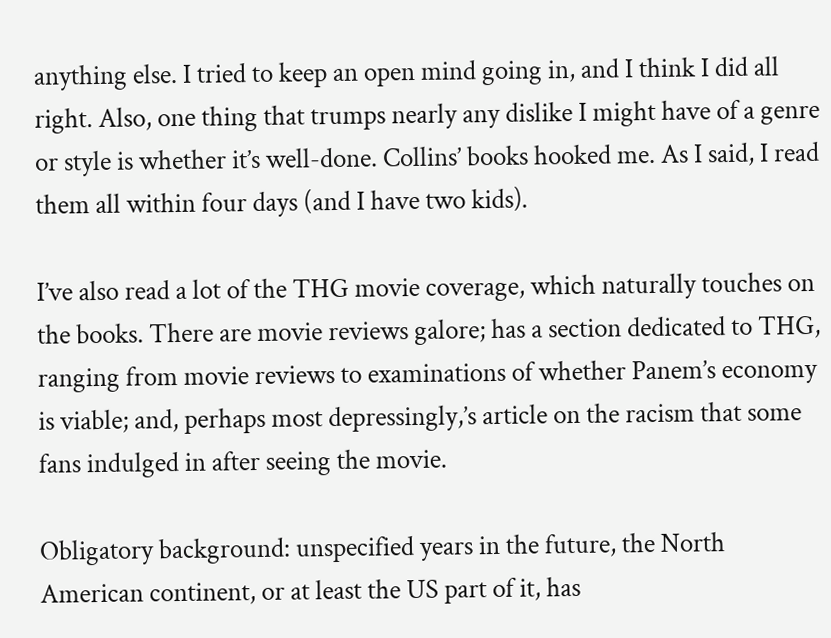anything else. I tried to keep an open mind going in, and I think I did all right. Also, one thing that trumps nearly any dislike I might have of a genre or style is whether it’s well-done. Collins’ books hooked me. As I said, I read them all within four days (and I have two kids).

I’ve also read a lot of the THG movie coverage, which naturally touches on the books. There are movie reviews galore; has a section dedicated to THG, ranging from movie reviews to examinations of whether Panem’s economy is viable; and, perhaps most depressingly,’s article on the racism that some fans indulged in after seeing the movie.

Obligatory background: unspecified years in the future, the North American continent, or at least the US part of it, has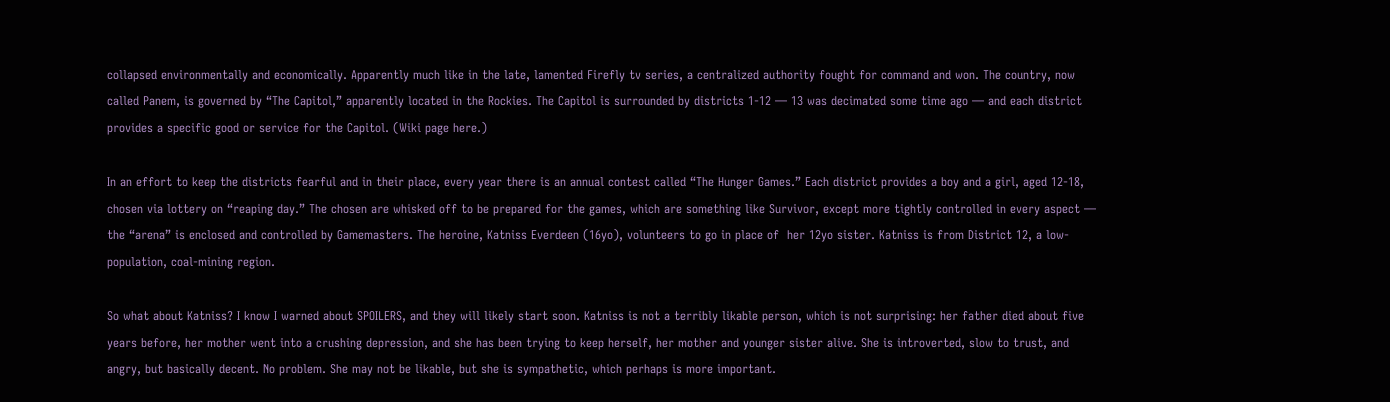collapsed environmentally and economically. Apparently much like in the late, lamented Firefly tv series, a centralized authority fought for command and won. The country, now called Panem, is governed by “The Capitol,” apparently located in the Rockies. The Capitol is surrounded by districts 1-12 — 13 was decimated some time ago — and each district provides a specific good or service for the Capitol. (Wiki page here.)

In an effort to keep the districts fearful and in their place, every year there is an annual contest called “The Hunger Games.” Each district provides a boy and a girl, aged 12-18, chosen via lottery on “reaping day.” The chosen are whisked off to be prepared for the games, which are something like Survivor, except more tightly controlled in every aspect — the “arena” is enclosed and controlled by Gamemasters. The heroine, Katniss Everdeen (16yo), volunteers to go in place of  her 12yo sister. Katniss is from District 12, a low-population, coal-mining region.

So what about Katniss? I know I warned about SPOILERS, and they will likely start soon. Katniss is not a terribly likable person, which is not surprising: her father died about five years before, her mother went into a crushing depression, and she has been trying to keep herself, her mother and younger sister alive. She is introverted, slow to trust, and angry, but basically decent. No problem. She may not be likable, but she is sympathetic, which perhaps is more important.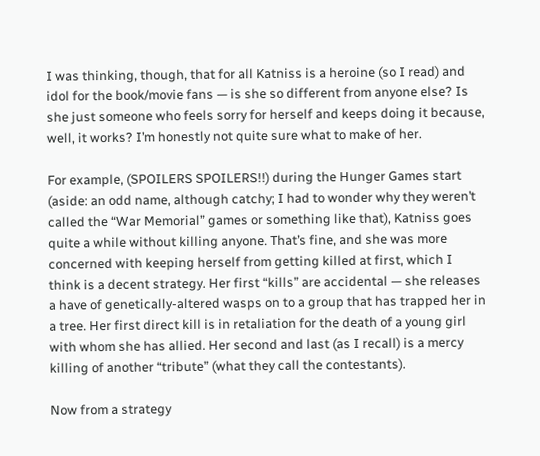I was thinking, though, that for all Katniss is a heroine (so I read) and idol for the book/movie fans — is she so different from anyone else? Is she just someone who feels sorry for herself and keeps doing it because, well, it works? I’m honestly not quite sure what to make of her.

For example, (SPOILERS SPOILERS!!) during the Hunger Games start (aside: an odd name, although catchy; I had to wonder why they weren’t called the “War Memorial” games or something like that), Katniss goes quite a while without killing anyone. That’s fine, and she was more concerned with keeping herself from getting killed at first, which I think is a decent strategy. Her first “kills” are accidental — she releases a have of genetically-altered wasps on to a group that has trapped her in a tree. Her first direct kill is in retaliation for the death of a young girl with whom she has allied. Her second and last (as I recall) is a mercy killing of another “tribute” (what they call the contestants).

Now from a strategy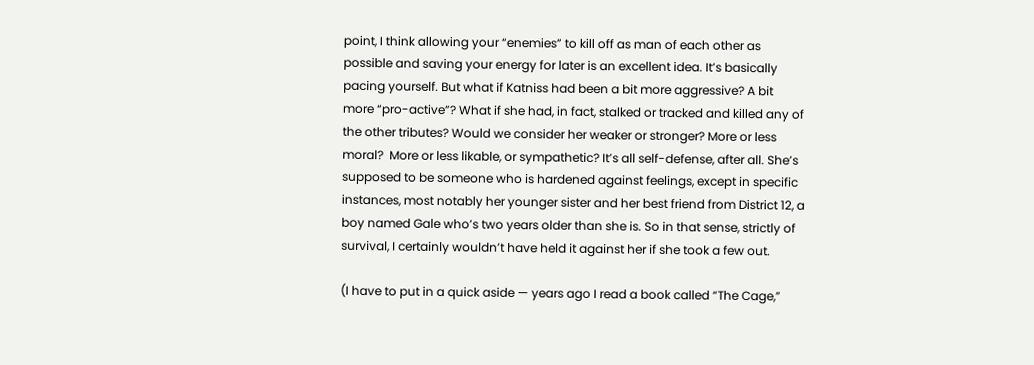point, I think allowing your “enemies” to kill off as man of each other as possible and saving your energy for later is an excellent idea. It’s basically pacing yourself. But what if Katniss had been a bit more aggressive? A bit more “pro-active”? What if she had, in fact, stalked or tracked and killed any of the other tributes? Would we consider her weaker or stronger? More or less moral?  More or less likable, or sympathetic? It’s all self-defense, after all. She’s supposed to be someone who is hardened against feelings, except in specific instances, most notably her younger sister and her best friend from District 12, a boy named Gale who’s two years older than she is. So in that sense, strictly of survival, I certainly wouldn’t have held it against her if she took a few out.

(I have to put in a quick aside — years ago I read a book called “The Cage,”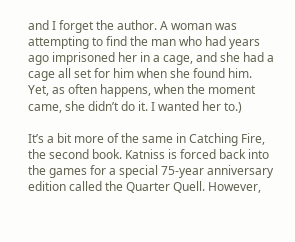and I forget the author. A woman was attempting to find the man who had years ago imprisoned her in a cage, and she had a cage all set for him when she found him. Yet, as often happens, when the moment came, she didn’t do it. I wanted her to.)

It’s a bit more of the same in Catching Fire, the second book. Katniss is forced back into the games for a special 75-year anniversary edition called the Quarter Quell. However,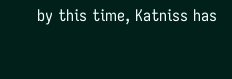by this time, Katniss has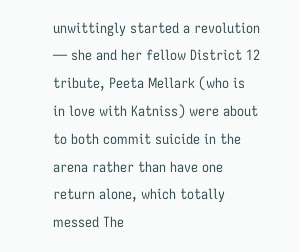unwittingly started a revolution — she and her fellow District 12 tribute, Peeta Mellark (who is in love with Katniss) were about to both commit suicide in the arena rather than have one return alone, which totally messed The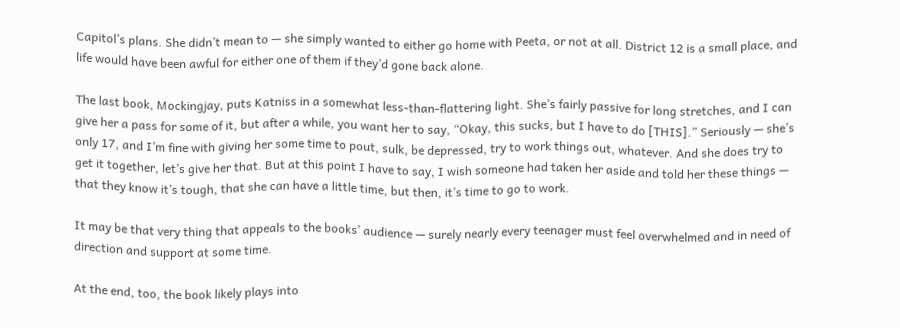Capitol’s plans. She didn’t mean to — she simply wanted to either go home with Peeta, or not at all. District 12 is a small place, and life would have been awful for either one of them if they’d gone back alone.

The last book, Mockingjay, puts Katniss in a somewhat less-than-flattering light. She’s fairly passive for long stretches, and I can give her a pass for some of it, but after a while, you want her to say, “Okay, this sucks, but I have to do [THIS].” Seriously — she’s only 17, and I’m fine with giving her some time to pout, sulk, be depressed, try to work things out, whatever. And she does try to get it together, let’s give her that. But at this point I have to say, I wish someone had taken her aside and told her these things — that they know it’s tough, that she can have a little time, but then, it’s time to go to work.

It may be that very thing that appeals to the books’ audience — surely nearly every teenager must feel overwhelmed and in need of direction and support at some time.

At the end, too, the book likely plays into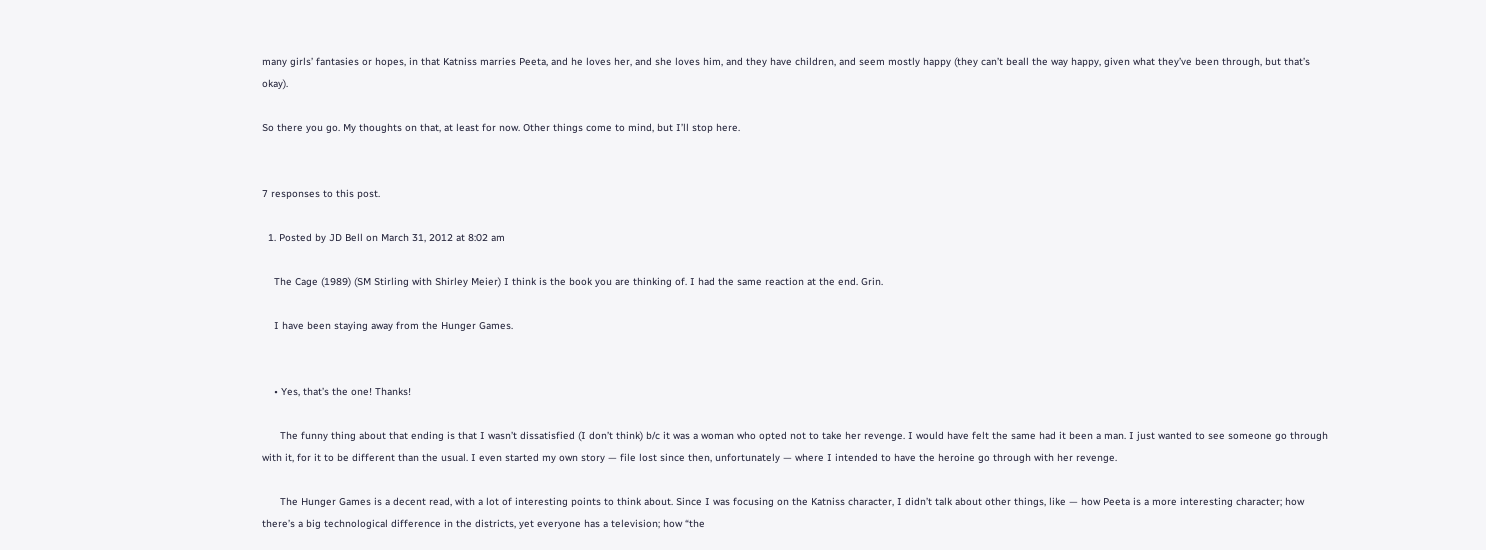many girls’ fantasies or hopes, in that Katniss marries Peeta, and he loves her, and she loves him, and they have children, and seem mostly happy (they can’t beall the way happy, given what they’ve been through, but that’s okay).

So there you go. My thoughts on that, at least for now. Other things come to mind, but I’ll stop here.


7 responses to this post.

  1. Posted by JD Bell on March 31, 2012 at 8:02 am

    The Cage (1989) (SM Stirling with Shirley Meier) I think is the book you are thinking of. I had the same reaction at the end. Grin.

    I have been staying away from the Hunger Games.


    • Yes, that’s the one! Thanks!

      The funny thing about that ending is that I wasn’t dissatisfied (I don’t think) b/c it was a woman who opted not to take her revenge. I would have felt the same had it been a man. I just wanted to see someone go through with it, for it to be different than the usual. I even started my own story — file lost since then, unfortunately — where I intended to have the heroine go through with her revenge.

      The Hunger Games is a decent read, with a lot of interesting points to think about. Since I was focusing on the Katniss character, I didn’t talk about other things, like — how Peeta is a more interesting character; how there’s a big technological difference in the districts, yet everyone has a television; how “the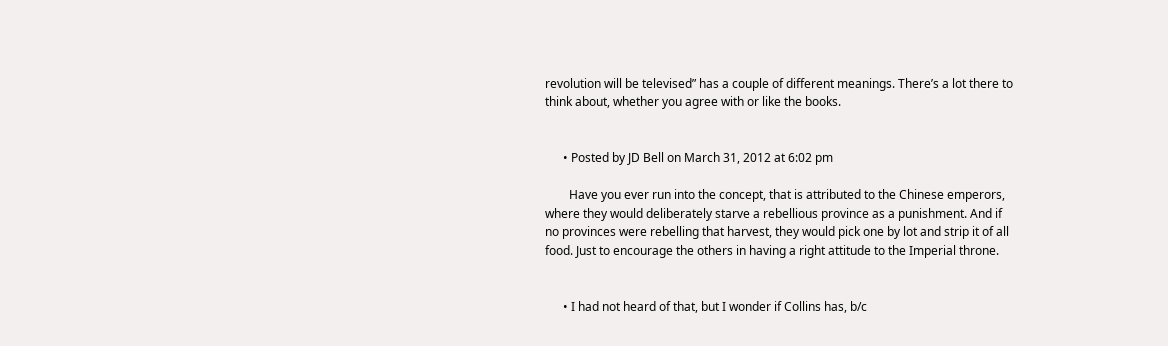revolution will be televised” has a couple of different meanings. There’s a lot there to think about, whether you agree with or like the books.


      • Posted by JD Bell on March 31, 2012 at 6:02 pm

        Have you ever run into the concept, that is attributed to the Chinese emperors, where they would deliberately starve a rebellious province as a punishment. And if no provinces were rebelling that harvest, they would pick one by lot and strip it of all food. Just to encourage the others in having a right attitude to the Imperial throne.


      • I had not heard of that, but I wonder if Collins has, b/c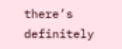there’s definitely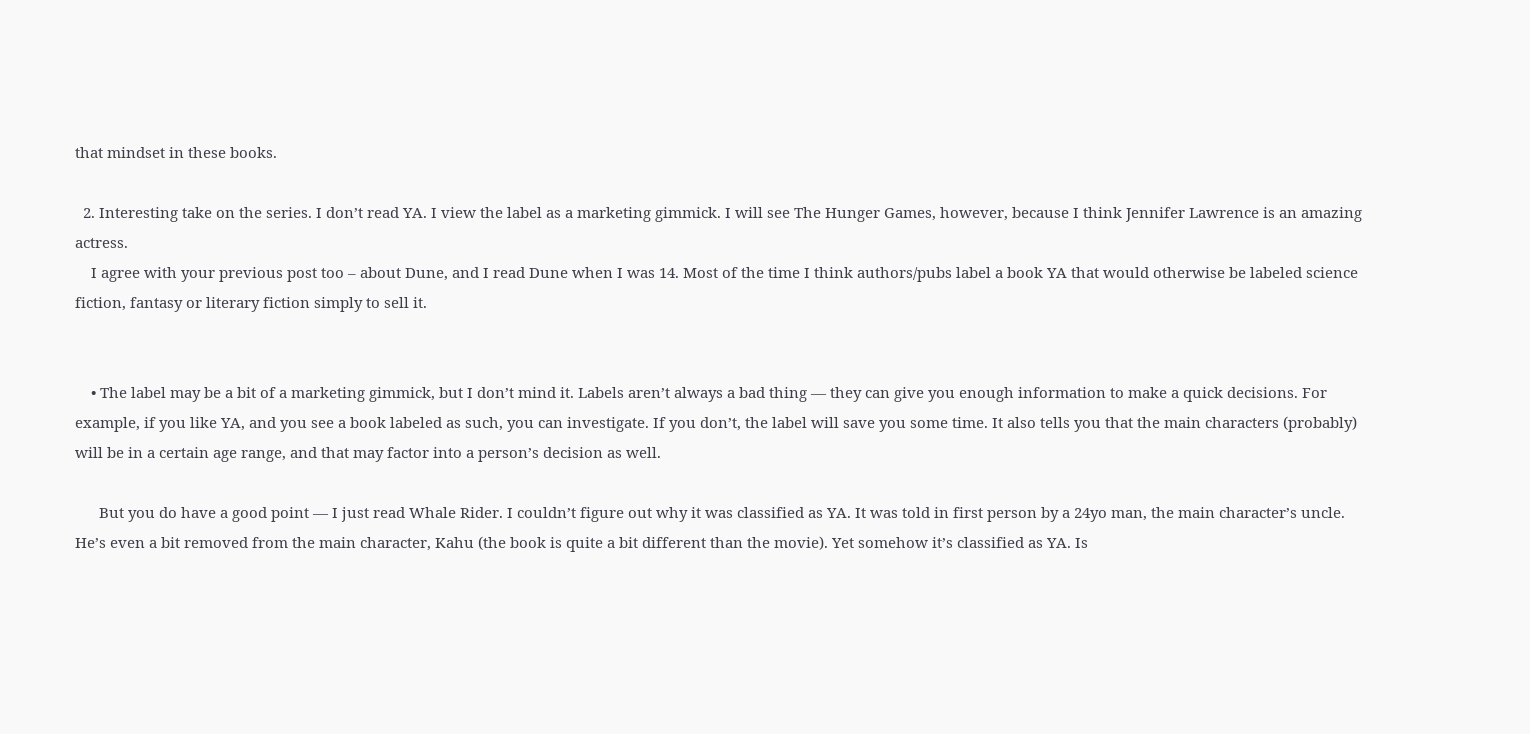that mindset in these books.

  2. Interesting take on the series. I don’t read YA. I view the label as a marketing gimmick. I will see The Hunger Games, however, because I think Jennifer Lawrence is an amazing actress.
    I agree with your previous post too – about Dune, and I read Dune when I was 14. Most of the time I think authors/pubs label a book YA that would otherwise be labeled science fiction, fantasy or literary fiction simply to sell it.


    • The label may be a bit of a marketing gimmick, but I don’t mind it. Labels aren’t always a bad thing — they can give you enough information to make a quick decisions. For example, if you like YA, and you see a book labeled as such, you can investigate. If you don’t, the label will save you some time. It also tells you that the main characters (probably) will be in a certain age range, and that may factor into a person’s decision as well.

      But you do have a good point — I just read Whale Rider. I couldn’t figure out why it was classified as YA. It was told in first person by a 24yo man, the main character’s uncle. He’s even a bit removed from the main character, Kahu (the book is quite a bit different than the movie). Yet somehow it’s classified as YA. Is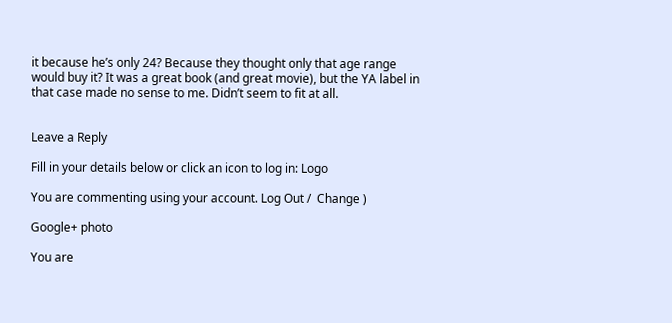it because he’s only 24? Because they thought only that age range would buy it? It was a great book (and great movie), but the YA label in that case made no sense to me. Didn’t seem to fit at all.


Leave a Reply

Fill in your details below or click an icon to log in: Logo

You are commenting using your account. Log Out /  Change )

Google+ photo

You are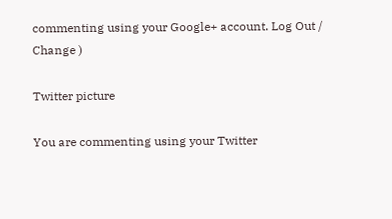commenting using your Google+ account. Log Out /  Change )

Twitter picture

You are commenting using your Twitter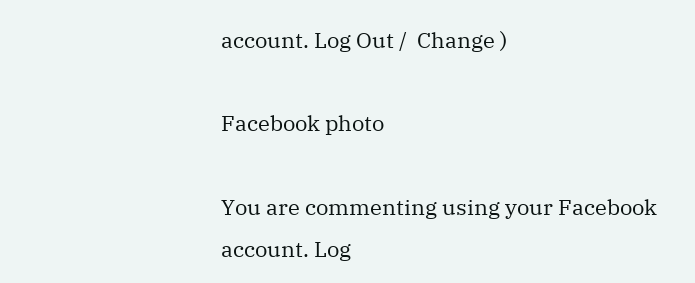account. Log Out /  Change )

Facebook photo

You are commenting using your Facebook account. Log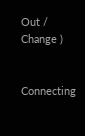Out /  Change )


Connecting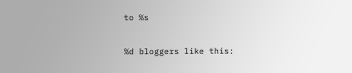to %s

%d bloggers like this: